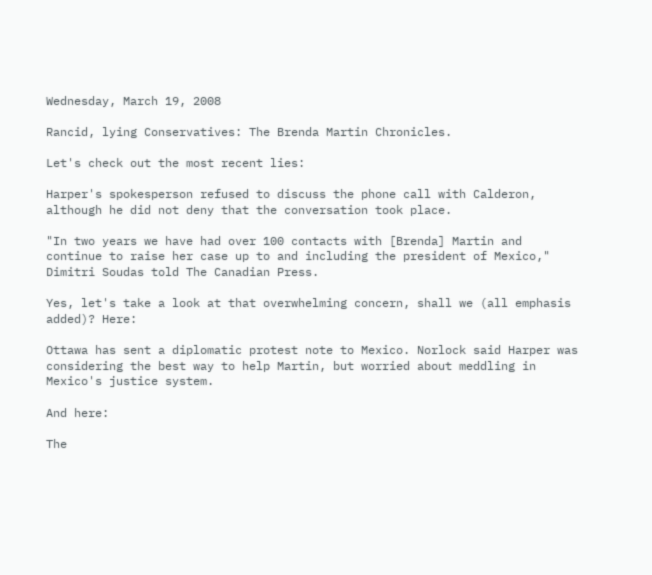Wednesday, March 19, 2008

Rancid, lying Conservatives: The Brenda Martin Chronicles.

Let's check out the most recent lies:

Harper's spokesperson refused to discuss the phone call with Calderon, although he did not deny that the conversation took place.

"In two years we have had over 100 contacts with [Brenda] Martin and continue to raise her case up to and including the president of Mexico," Dimitri Soudas told The Canadian Press.

Yes, let's take a look at that overwhelming concern, shall we (all emphasis added)? Here:

Ottawa has sent a diplomatic protest note to Mexico. Norlock said Harper was considering the best way to help Martin, but worried about meddling in Mexico's justice system.

And here:

The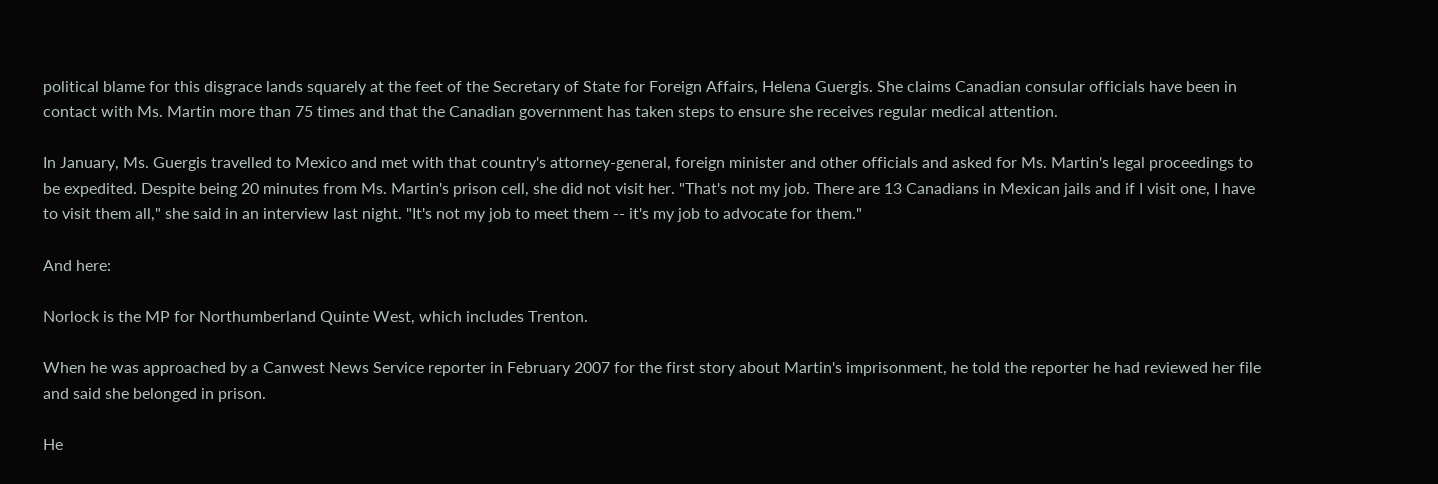political blame for this disgrace lands squarely at the feet of the Secretary of State for Foreign Affairs, Helena Guergis. She claims Canadian consular officials have been in contact with Ms. Martin more than 75 times and that the Canadian government has taken steps to ensure she receives regular medical attention.

In January, Ms. Guergis travelled to Mexico and met with that country's attorney-general, foreign minister and other officials and asked for Ms. Martin's legal proceedings to be expedited. Despite being 20 minutes from Ms. Martin's prison cell, she did not visit her. "That's not my job. There are 13 Canadians in Mexican jails and if I visit one, I have to visit them all," she said in an interview last night. "It's not my job to meet them -- it's my job to advocate for them."

And here:

Norlock is the MP for Northumberland Quinte West, which includes Trenton.

When he was approached by a Canwest News Service reporter in February 2007 for the first story about Martin's imprisonment, he told the reporter he had reviewed her file and said she belonged in prison.

He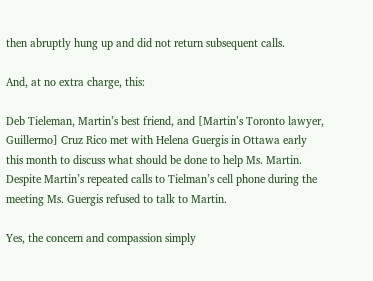then abruptly hung up and did not return subsequent calls.

And, at no extra charge, this:

Deb Tieleman, Martin’s best friend, and [Martin’s Toronto lawyer, Guillermo] Cruz Rico met with Helena Guergis in Ottawa early this month to discuss what should be done to help Ms. Martin. Despite Martin’s repeated calls to Tielman’s cell phone during the meeting Ms. Guergis refused to talk to Martin.

Yes, the concern and compassion simply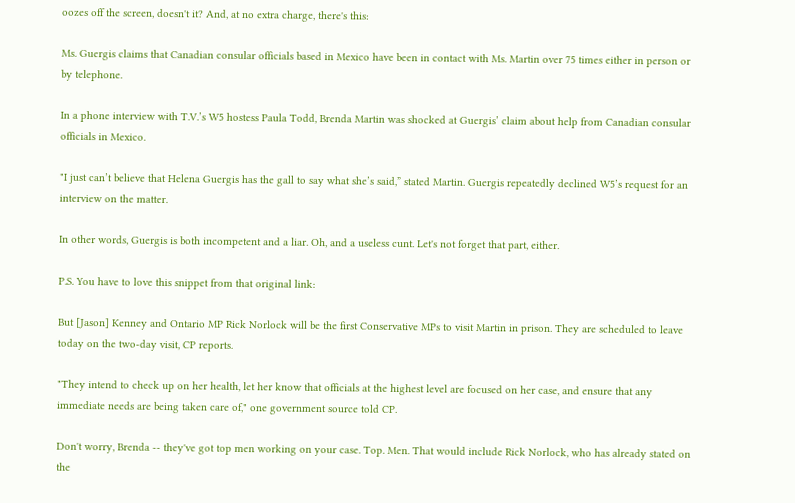oozes off the screen, doesn't it? And, at no extra charge, there's this:

Ms. Guergis claims that Canadian consular officials based in Mexico have been in contact with Ms. Martin over 75 times either in person or by telephone.

In a phone interview with T.V.’s W5 hostess Paula Todd, Brenda Martin was shocked at Guergis’ claim about help from Canadian consular officials in Mexico.

"I just can’t believe that Helena Guergis has the gall to say what she’s said,” stated Martin. Guergis repeatedly declined W5’s request for an interview on the matter.

In other words, Guergis is both incompetent and a liar. Oh, and a useless cunt. Let's not forget that part, either.

P.S. You have to love this snippet from that original link:

But [Jason] Kenney and Ontario MP Rick Norlock will be the first Conservative MPs to visit Martin in prison. They are scheduled to leave today on the two-day visit, CP reports.

"They intend to check up on her health, let her know that officials at the highest level are focused on her case, and ensure that any immediate needs are being taken care of," one government source told CP.

Don't worry, Brenda -- they've got top men working on your case. Top. Men. That would include Rick Norlock, who has already stated on the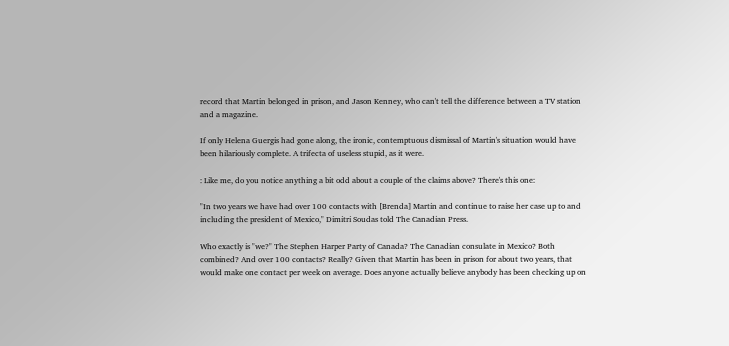record that Martin belonged in prison, and Jason Kenney, who can't tell the difference between a TV station and a magazine.

If only Helena Guergis had gone along, the ironic, contemptuous dismissal of Martin's situation would have been hilariously complete. A trifecta of useless stupid, as it were.

: Like me, do you notice anything a bit odd about a couple of the claims above? There's this one:

"In two years we have had over 100 contacts with [Brenda] Martin and continue to raise her case up to and including the president of Mexico," Dimitri Soudas told The Canadian Press.

Who exactly is "we?" The Stephen Harper Party of Canada? The Canadian consulate in Mexico? Both combined? And over 100 contacts? Really? Given that Martin has been in prison for about two years, that would make one contact per week on average. Does anyone actually believe anybody has been checking up on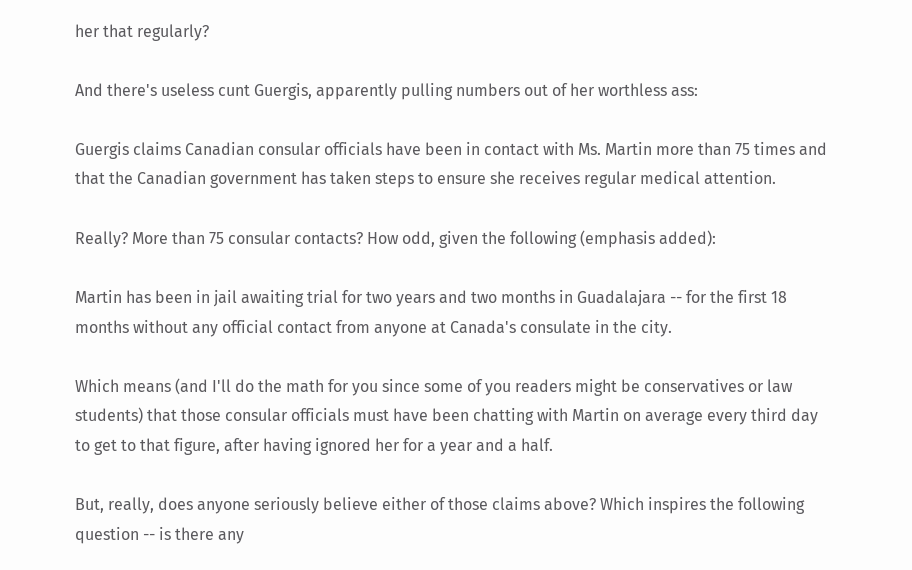her that regularly?

And there's useless cunt Guergis, apparently pulling numbers out of her worthless ass:

Guergis claims Canadian consular officials have been in contact with Ms. Martin more than 75 times and that the Canadian government has taken steps to ensure she receives regular medical attention.

Really? More than 75 consular contacts? How odd, given the following (emphasis added):

Martin has been in jail awaiting trial for two years and two months in Guadalajara -- for the first 18 months without any official contact from anyone at Canada's consulate in the city.

Which means (and I'll do the math for you since some of you readers might be conservatives or law students) that those consular officials must have been chatting with Martin on average every third day to get to that figure, after having ignored her for a year and a half.

But, really, does anyone seriously believe either of those claims above? Which inspires the following question -- is there any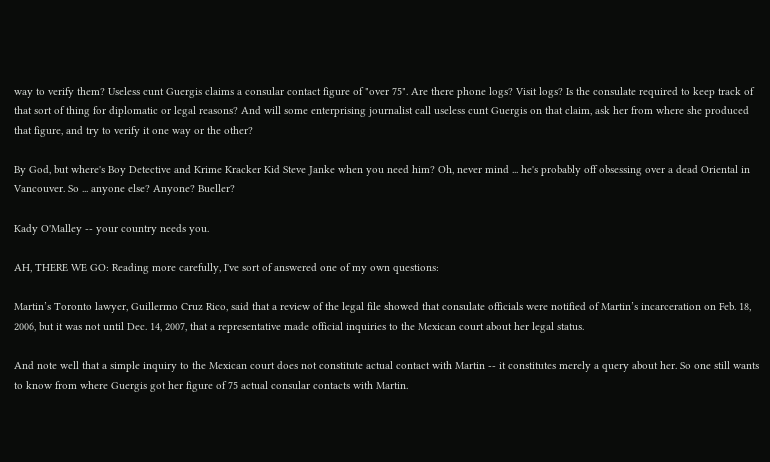way to verify them? Useless cunt Guergis claims a consular contact figure of "over 75". Are there phone logs? Visit logs? Is the consulate required to keep track of that sort of thing for diplomatic or legal reasons? And will some enterprising journalist call useless cunt Guergis on that claim, ask her from where she produced that figure, and try to verify it one way or the other?

By God, but where's Boy Detective and Krime Kracker Kid Steve Janke when you need him? Oh, never mind ... he's probably off obsessing over a dead Oriental in Vancouver. So ... anyone else? Anyone? Bueller?

Kady O'Malley -- your country needs you.

AH, THERE WE GO: Reading more carefully, I've sort of answered one of my own questions:

Martin’s Toronto lawyer, Guillermo Cruz Rico, said that a review of the legal file showed that consulate officials were notified of Martin’s incarceration on Feb. 18, 2006, but it was not until Dec. 14, 2007, that a representative made official inquiries to the Mexican court about her legal status.

And note well that a simple inquiry to the Mexican court does not constitute actual contact with Martin -- it constitutes merely a query about her. So one still wants to know from where Guergis got her figure of 75 actual consular contacts with Martin.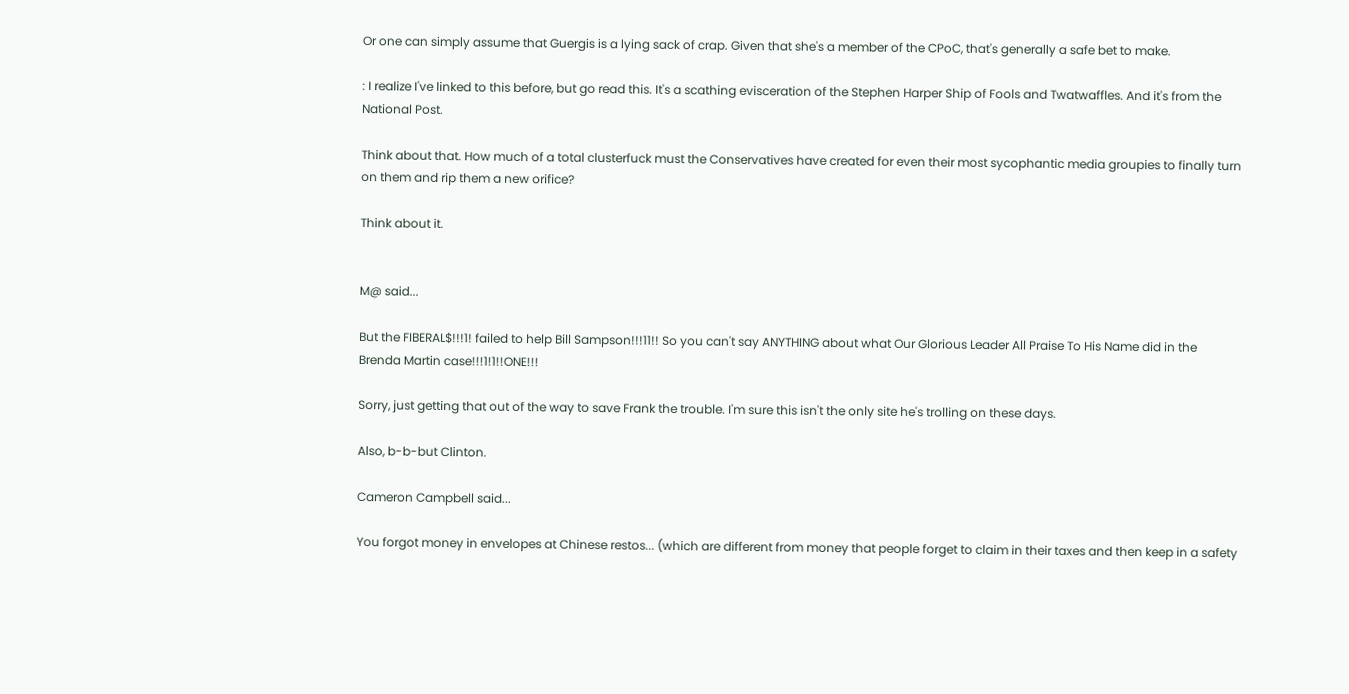Or one can simply assume that Guergis is a lying sack of crap. Given that she's a member of the CPoC, that's generally a safe bet to make.

: I realize I've linked to this before, but go read this. It's a scathing evisceration of the Stephen Harper Ship of Fools and Twatwaffles. And it's from the National Post.

Think about that. How much of a total clusterfuck must the Conservatives have created for even their most sycophantic media groupies to finally turn on them and rip them a new orifice?

Think about it.


M@ said...

But the FIBERAL$!!!1! failed to help Bill Sampson!!!11!! So you can't say ANYTHING about what Our Glorious Leader All Praise To His Name did in the Brenda Martin case!!!1!1!!ONE!!!

Sorry, just getting that out of the way to save Frank the trouble. I'm sure this isn't the only site he's trolling on these days.

Also, b-b-but Clinton.

Cameron Campbell said...

You forgot money in envelopes at Chinese restos... (which are different from money that people forget to claim in their taxes and then keep in a safety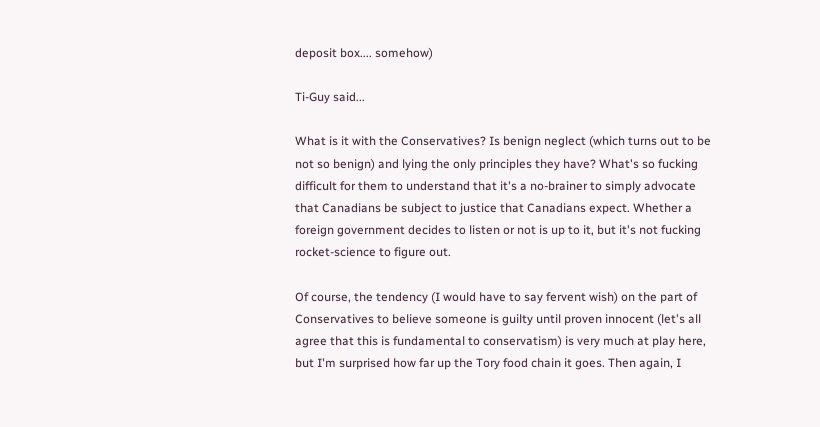deposit box.... somehow)

Ti-Guy said...

What is it with the Conservatives? Is benign neglect (which turns out to be not so benign) and lying the only principles they have? What's so fucking difficult for them to understand that it's a no-brainer to simply advocate that Canadians be subject to justice that Canadians expect. Whether a foreign government decides to listen or not is up to it, but it's not fucking rocket-science to figure out.

Of course, the tendency (I would have to say fervent wish) on the part of Conservatives to believe someone is guilty until proven innocent (let's all agree that this is fundamental to conservatism) is very much at play here, but I'm surprised how far up the Tory food chain it goes. Then again, I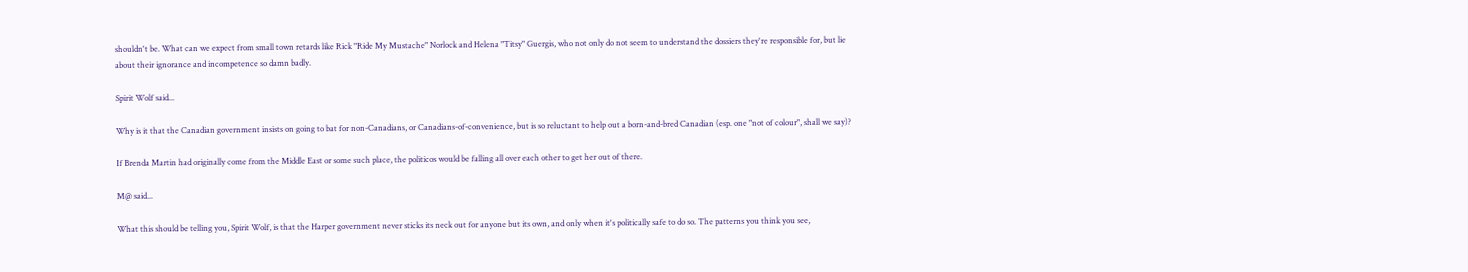shouldn't be. What can we expect from small town retards like Rick "Ride My Mustache" Norlock and Helena "Titsy" Guergis, who not only do not seem to understand the dossiers they're responsible for, but lie about their ignorance and incompetence so damn badly.

Spirit Wolf said...

Why is it that the Canadian government insists on going to bat for non-Canadians, or Canadians-of-convenience, but is so reluctant to help out a born-and-bred Canadian (esp. one "not of colour", shall we say)?

If Brenda Martin had originally come from the Middle East or some such place, the politicos would be falling all over each other to get her out of there.

M@ said...

What this should be telling you, Spirit Wolf, is that the Harper government never sticks its neck out for anyone but its own, and only when it's politically safe to do so. The patterns you think you see,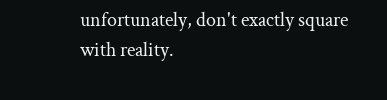unfortunately, don't exactly square with reality.